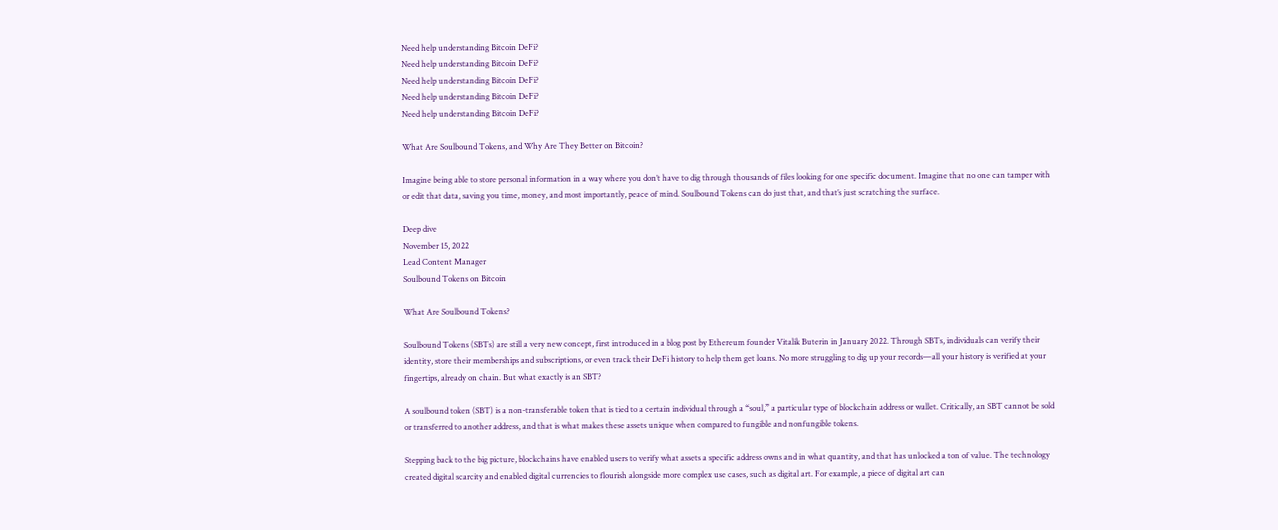Need help understanding Bitcoin DeFi?
Need help understanding Bitcoin DeFi?
Need help understanding Bitcoin DeFi?
Need help understanding Bitcoin DeFi?
Need help understanding Bitcoin DeFi?

What Are Soulbound Tokens, and Why Are They Better on Bitcoin?

Imagine being able to store personal information in a way where you don’t have to dig through thousands of files looking for one specific document. Imagine that no one can tamper with or edit that data, saving you time, money, and most importantly, peace of mind. Soulbound Tokens can do just that, and that’s just scratching the surface.

Deep dive
November 15, 2022
Lead Content Manager
Soulbound Tokens on Bitcoin

What Are Soulbound Tokens?

Soulbound Tokens (SBTs) are still a very new concept, first introduced in a blog post by Ethereum founder Vitalik Buterin in January 2022. Through SBTs, individuals can verify their identity, store their memberships and subscriptions, or even track their DeFi history to help them get loans. No more struggling to dig up your records—all your history is verified at your fingertips, already on chain. But what exactly is an SBT?

A soulbound token (SBT) is a non-transferable token that is tied to a certain individual through a “soul,” a particular type of blockchain address or wallet. Critically, an SBT cannot be sold or transferred to another address, and that is what makes these assets unique when compared to fungible and nonfungible tokens.

Stepping back to the big picture, blockchains have enabled users to verify what assets a specific address owns and in what quantity, and that has unlocked a ton of value. The technology created digital scarcity and enabled digital currencies to flourish alongside more complex use cases, such as digital art. For example, a piece of digital art can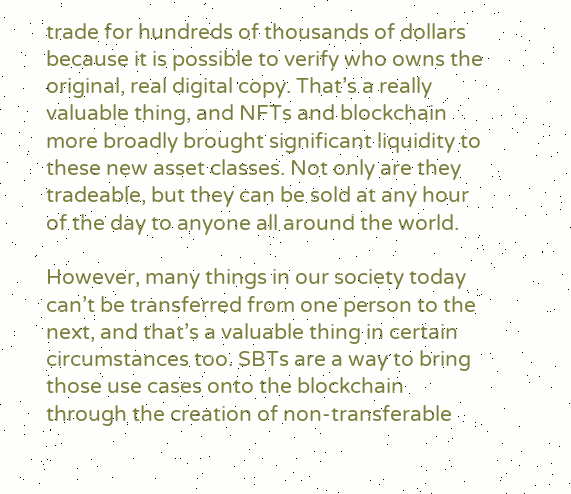trade for hundreds of thousands of dollars because it is possible to verify who owns the original, real digital copy. That’s a really valuable thing, and NFTs and blockchain more broadly brought significant liquidity to these new asset classes. Not only are they tradeable, but they can be sold at any hour of the day to anyone all around the world.

However, many things in our society today can’t be transferred from one person to the next, and that’s a valuable thing in certain circumstances too. SBTs are a way to bring those use cases onto the blockchain through the creation of non-transferable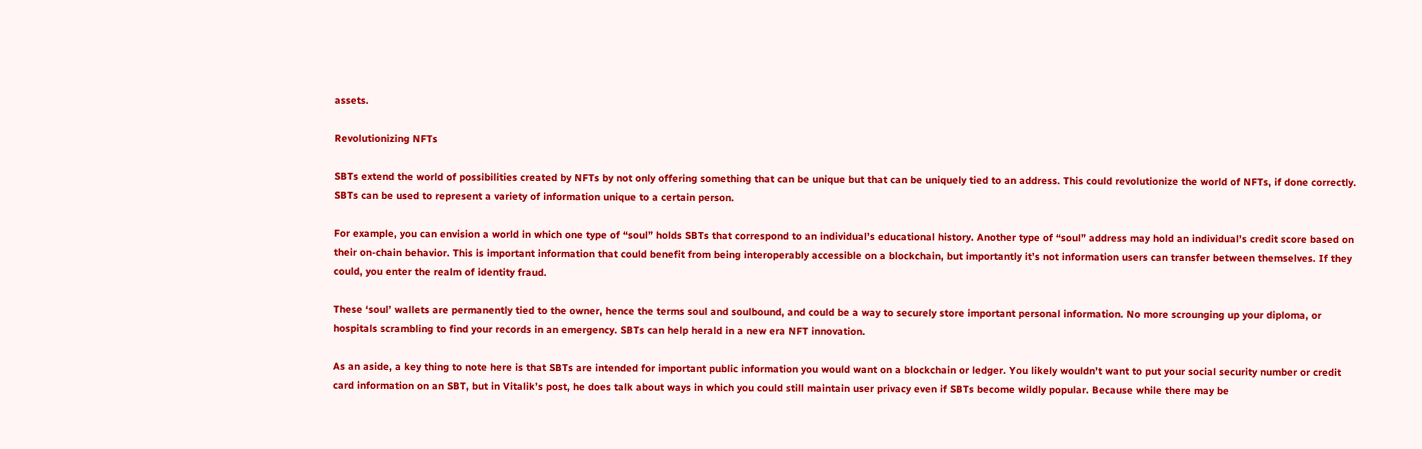assets.

Revolutionizing NFTs

SBTs extend the world of possibilities created by NFTs by not only offering something that can be unique but that can be uniquely tied to an address. This could revolutionize the world of NFTs, if done correctly. SBTs can be used to represent a variety of information unique to a certain person.

For example, you can envision a world in which one type of “soul” holds SBTs that correspond to an individual’s educational history. Another type of “soul” address may hold an individual’s credit score based on their on-chain behavior. This is important information that could benefit from being interoperably accessible on a blockchain, but importantly it’s not information users can transfer between themselves. If they could, you enter the realm of identity fraud.

These ‘soul’ wallets are permanently tied to the owner, hence the terms soul and soulbound, and could be a way to securely store important personal information. No more scrounging up your diploma, or hospitals scrambling to find your records in an emergency. SBTs can help herald in a new era NFT innovation.

As an aside, a key thing to note here is that SBTs are intended for important public information you would want on a blockchain or ledger. You likely wouldn’t want to put your social security number or credit card information on an SBT, but in Vitalik’s post, he does talk about ways in which you could still maintain user privacy even if SBTs become wildly popular. Because while there may be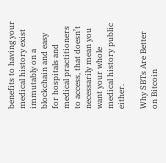benefits to having your medical history exist immutably on a blockchain and easy for hospitals and medical practitioners to access, that doesn’t necessarily mean you want your whole medical history public either.

Why SBTs Are Better on Bitcoin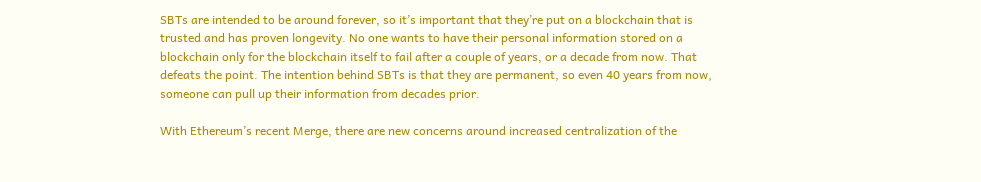SBTs are intended to be around forever, so it’s important that they’re put on a blockchain that is trusted and has proven longevity. No one wants to have their personal information stored on a blockchain only for the blockchain itself to fail after a couple of years, or a decade from now. That defeats the point. The intention behind SBTs is that they are permanent, so even 40 years from now, someone can pull up their information from decades prior.

With Ethereum’s recent Merge, there are new concerns around increased centralization of the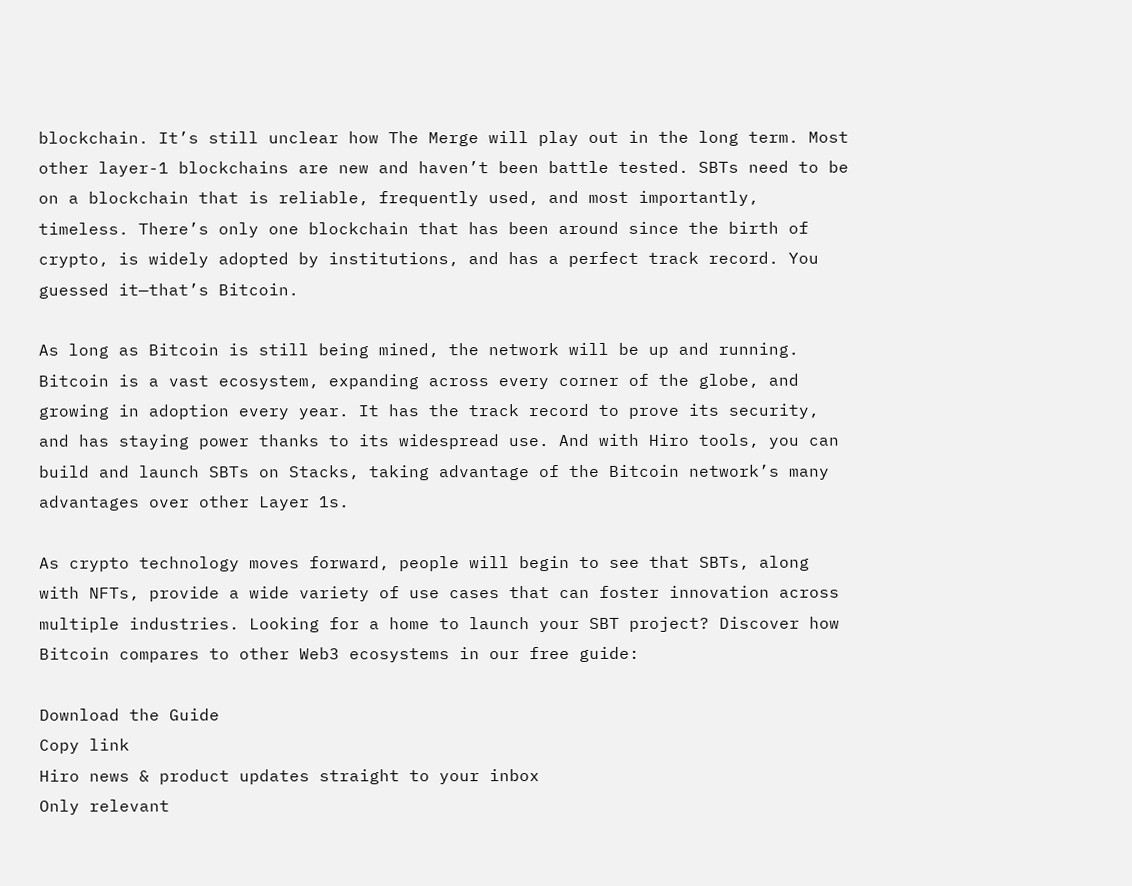blockchain. It’s still unclear how The Merge will play out in the long term. Most other layer-1 blockchains are new and haven’t been battle tested. SBTs need to be on a blockchain that is reliable, frequently used, and most importantly, timeless. There’s only one blockchain that has been around since the birth of crypto, is widely adopted by institutions, and has a perfect track record. You guessed it—that’s Bitcoin.

As long as Bitcoin is still being mined, the network will be up and running. Bitcoin is a vast ecosystem, expanding across every corner of the globe, and growing in adoption every year. It has the track record to prove its security, and has staying power thanks to its widespread use. And with Hiro tools, you can build and launch SBTs on Stacks, taking advantage of the Bitcoin network’s many advantages over other Layer 1s.

As crypto technology moves forward, people will begin to see that SBTs, along with NFTs, provide a wide variety of use cases that can foster innovation across multiple industries. Looking for a home to launch your SBT project? Discover how Bitcoin compares to other Web3 ecosystems in our free guide:

Download the Guide
Copy link
Hiro news & product updates straight to your inbox
Only relevant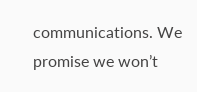communications. We promise we won’t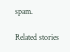spam.

Related stories